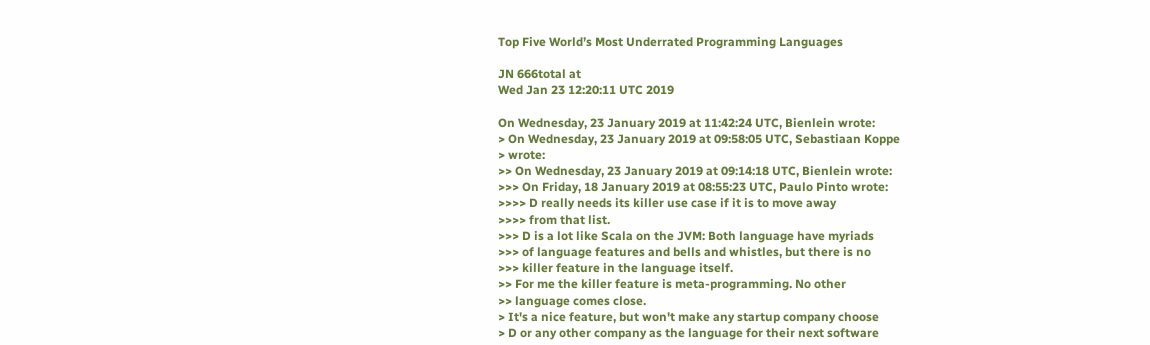Top Five World’s Most Underrated Programming Languages

JN 666total at
Wed Jan 23 12:20:11 UTC 2019

On Wednesday, 23 January 2019 at 11:42:24 UTC, Bienlein wrote:
> On Wednesday, 23 January 2019 at 09:58:05 UTC, Sebastiaan Koppe
> wrote:
>> On Wednesday, 23 January 2019 at 09:14:18 UTC, Bienlein wrote:
>>> On Friday, 18 January 2019 at 08:55:23 UTC, Paulo Pinto wrote:
>>>> D really needs its killer use case if it is to move away
>>>> from that list.
>>> D is a lot like Scala on the JVM: Both language have myriads
>>> of language features and bells and whistles, but there is no
>>> killer feature in the language itself.
>> For me the killer feature is meta-programming. No other
>> language comes close.
> It's a nice feature, but won't make any startup company choose
> D or any other company as the language for their next software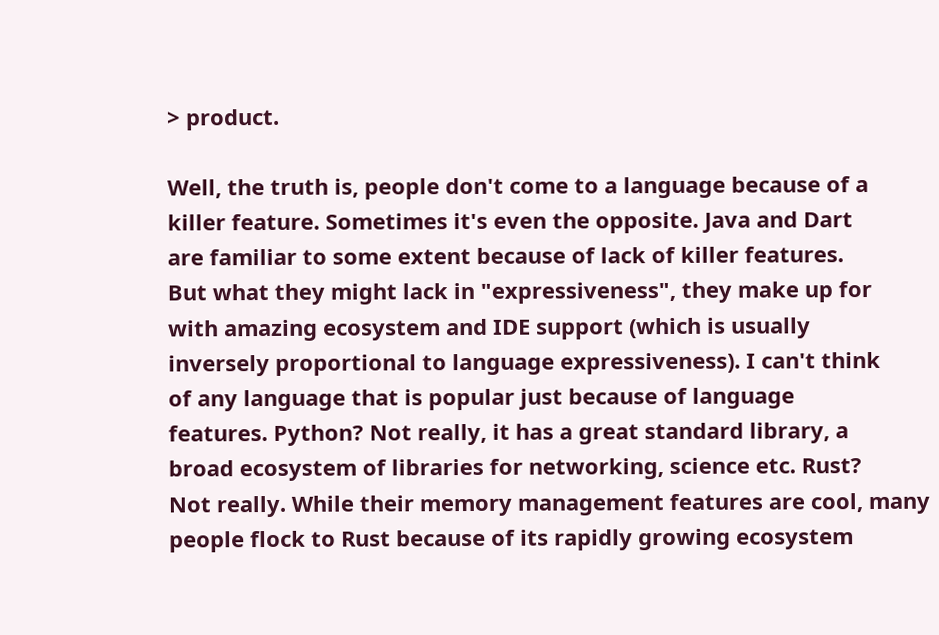> product.

Well, the truth is, people don't come to a language because of a
killer feature. Sometimes it's even the opposite. Java and Dart
are familiar to some extent because of lack of killer features.
But what they might lack in "expressiveness", they make up for
with amazing ecosystem and IDE support (which is usually
inversely proportional to language expressiveness). I can't think
of any language that is popular just because of language
features. Python? Not really, it has a great standard library, a
broad ecosystem of libraries for networking, science etc. Rust?
Not really. While their memory management features are cool, many
people flock to Rust because of its rapidly growing ecosystem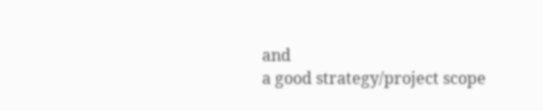and
a good strategy/project scope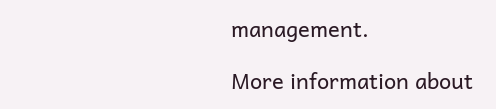management.

More information about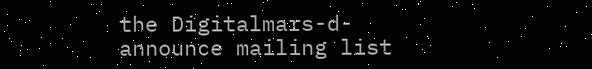the Digitalmars-d-announce mailing list